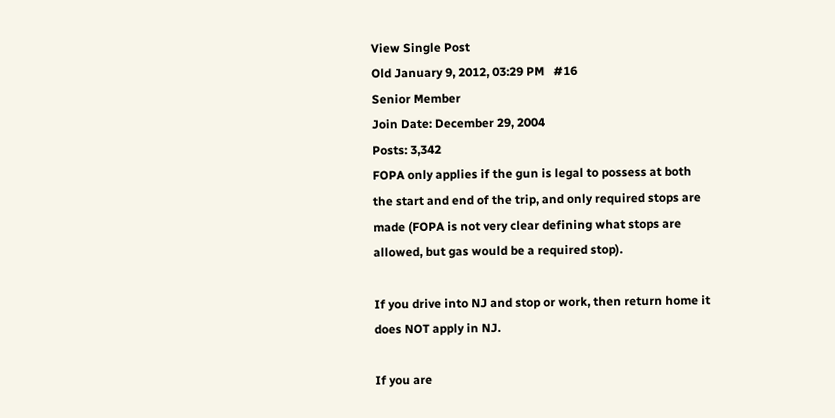View Single Post
Old January 9, 2012, 03:29 PM   #16
Senior Member
Join Date: December 29, 2004
Posts: 3,342
FOPA only applies if the gun is legal to possess at both the start and end of the trip, and only required stops are made (FOPA is not very clear defining what stops are allowed, but gas would be a required stop).

If you drive into NJ and stop or work, then return home it does NOT apply in NJ.

If you are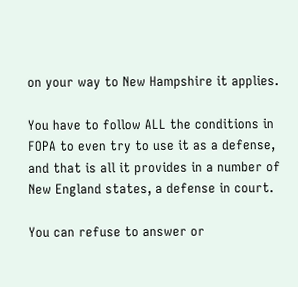on your way to New Hampshire it applies.

You have to follow ALL the conditions in FOPA to even try to use it as a defense, and that is all it provides in a number of New England states, a defense in court.

You can refuse to answer or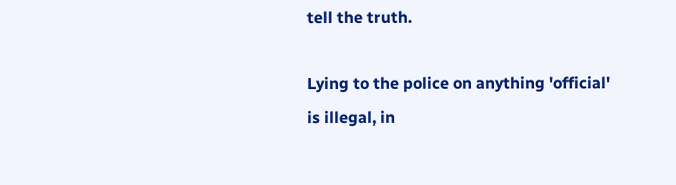tell the truth.

Lying to the police on anything 'official' is illegal, in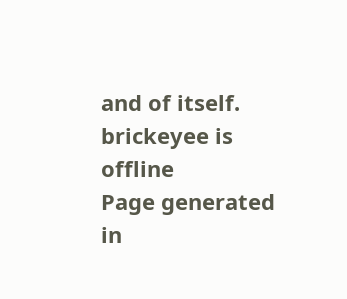and of itself.
brickeyee is offline
Page generated in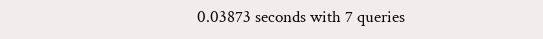0.03873 seconds with 7 queries